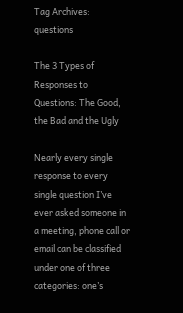Tag Archives: questions

The 3 Types of Responses to Questions: The Good, the Bad and the Ugly

Nearly every single response to every single question I’ve ever asked someone in a meeting, phone call or email can be classified under one of three categories: one’s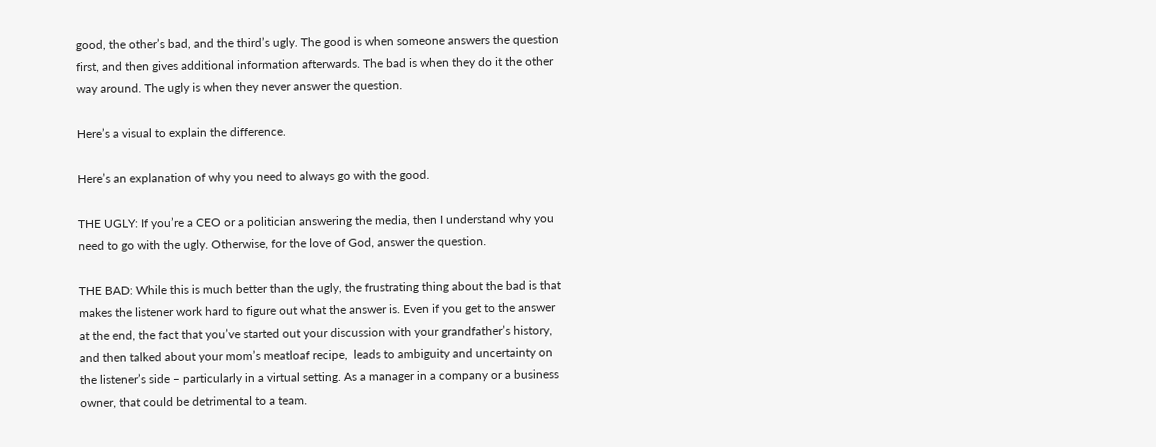good, the other’s bad, and the third’s ugly. The good is when someone answers the question first, and then gives additional information afterwards. The bad is when they do it the other way around. The ugly is when they never answer the question.

Here’s a visual to explain the difference.

Here’s an explanation of why you need to always go with the good.

THE UGLY: If you’re a CEO or a politician answering the media, then I understand why you need to go with the ugly. Otherwise, for the love of God, answer the question.

THE BAD: While this is much better than the ugly, the frustrating thing about the bad is that makes the listener work hard to figure out what the answer is. Even if you get to the answer at the end, the fact that you’ve started out your discussion with your grandfather’s history, and then talked about your mom’s meatloaf recipe,  leads to ambiguity and uncertainty on the listener’s side – particularly in a virtual setting. As a manager in a company or a business owner, that could be detrimental to a team.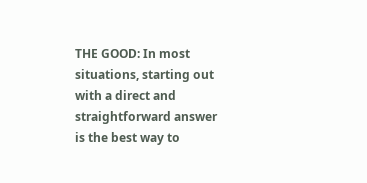THE GOOD: In most situations, starting out with a direct and straightforward answer is the best way to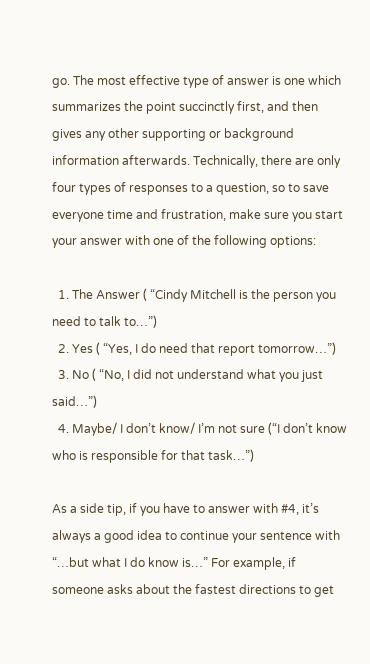go. The most effective type of answer is one which summarizes the point succinctly first, and then gives any other supporting or background information afterwards. Technically, there are only four types of responses to a question, so to save everyone time and frustration, make sure you start your answer with one of the following options:

  1. The Answer ( “Cindy Mitchell is the person you need to talk to…”)
  2. Yes ( “Yes, I do need that report tomorrow…”)
  3. No ( “No, I did not understand what you just said…”)
  4. Maybe/ I don’t know/ I’m not sure (“I don’t know who is responsible for that task…”)

As a side tip, if you have to answer with #4, it’s always a good idea to continue your sentence with “…but what I do know is…” For example, if someone asks about the fastest directions to get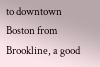to downtown Boston from Brookline, a good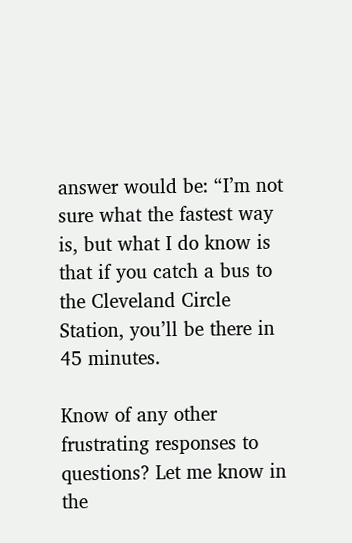answer would be: “I’m not sure what the fastest way is, but what I do know is that if you catch a bus to the Cleveland Circle Station, you’ll be there in 45 minutes.

Know of any other frustrating responses to questions? Let me know in the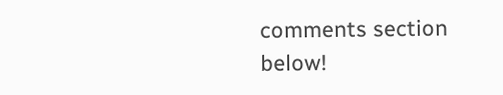comments section below!